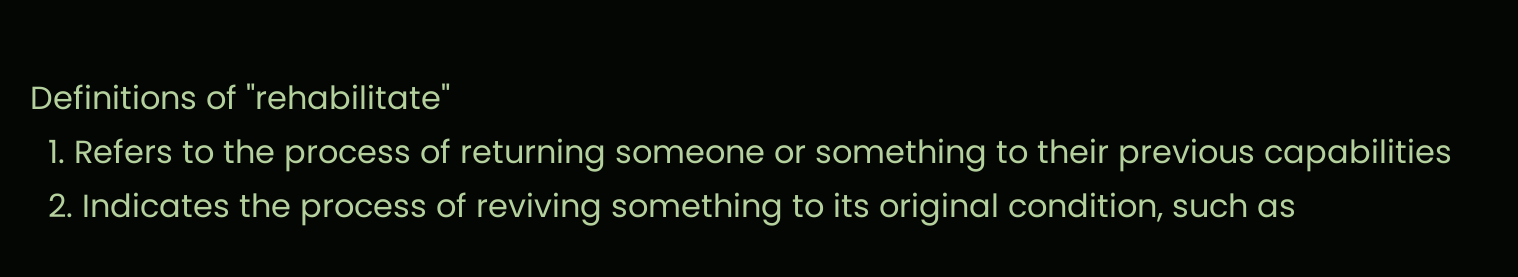Definitions of "rehabilitate"
  1. Refers to the process of returning someone or something to their previous capabilities
  2. Indicates the process of reviving something to its original condition, such as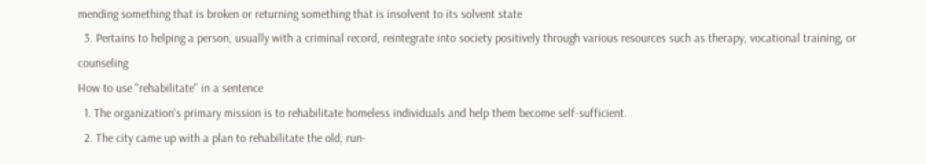mending something that is broken or returning something that is insolvent to its solvent state
  3. Pertains to helping a person, usually with a criminal record, reintegrate into society positively through various resources such as therapy, vocational training, or counseling
How to use "rehabilitate" in a sentence
  1. The organization's primary mission is to rehabilitate homeless individuals and help them become self-sufficient.
  2. The city came up with a plan to rehabilitate the old, run-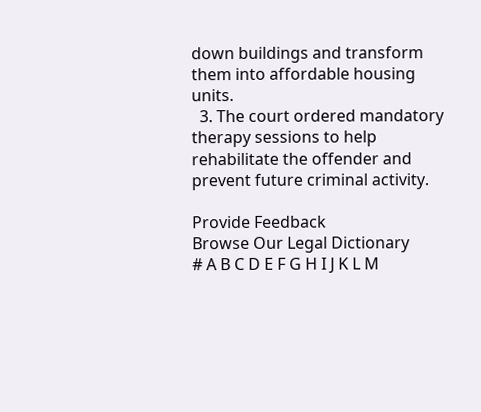down buildings and transform them into affordable housing units.
  3. The court ordered mandatory therapy sessions to help rehabilitate the offender and prevent future criminal activity.

Provide Feedback
Browse Our Legal Dictionary
# A B C D E F G H I J K L M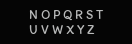N O P Q R S T U V W X Y Z